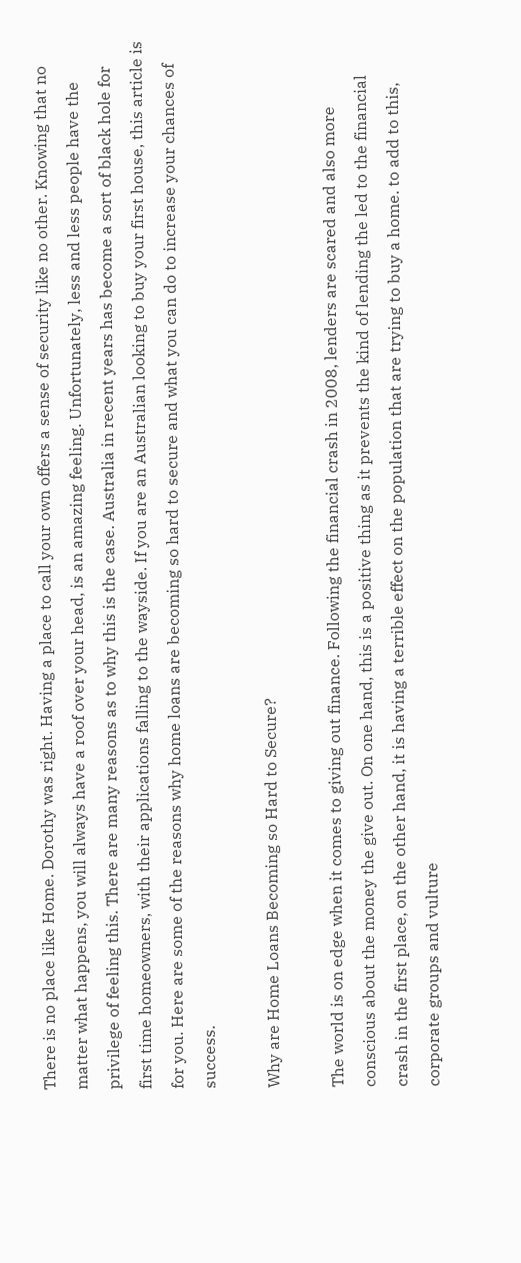There is no place like Home. Dorothy was right. Having a place to call your own offers a sense of security like no other. Knowing that no matter what happens, you will always have a roof over your head, is an amazing feeling. Unfortunately, less and less people have the privilege of feeling this. There are many reasons as to why this is the case. Australia in recent years has become a sort of black hole for first time homeowners, with their applications falling to the wayside. If you are an Australian looking to buy your first house, this article is for you. Here are some of the reasons why home loans are becoming so hard to secure and what you can do to increase your chances of success.

Why are Home Loans Becoming so Hard to Secure?

The world is on edge when it comes to giving out finance. Following the financial crash in 2008, lenders are scared and also more conscious about the money the give out. On one hand, this is a positive thing as it prevents the kind of lending the led to the financial crash in the first place, on the other hand, it is having a terrible effect on the population that are trying to buy a home. to add to this, corporate groups and vulture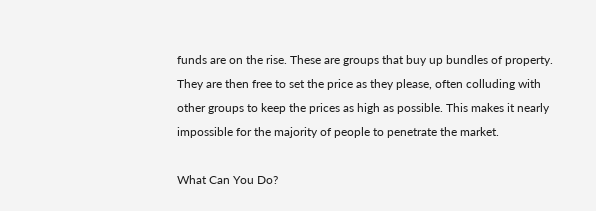funds are on the rise. These are groups that buy up bundles of property. They are then free to set the price as they please, often colluding with other groups to keep the prices as high as possible. This makes it nearly impossible for the majority of people to penetrate the market.

What Can You Do?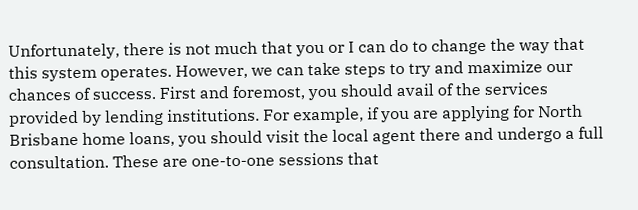Unfortunately, there is not much that you or I can do to change the way that this system operates. However, we can take steps to try and maximize our chances of success. First and foremost, you should avail of the services provided by lending institutions. For example, if you are applying for North Brisbane home loans, you should visit the local agent there and undergo a full consultation. These are one-to-one sessions that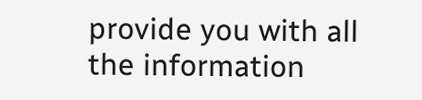provide you with all the information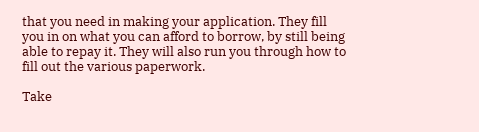that you need in making your application. They fill you in on what you can afford to borrow, by still being able to repay it. They will also run you through how to fill out the various paperwork.

Take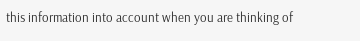this information into account when you are thinking of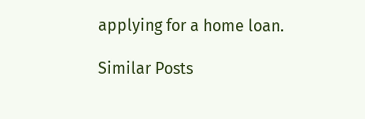applying for a home loan.

Similar Posts